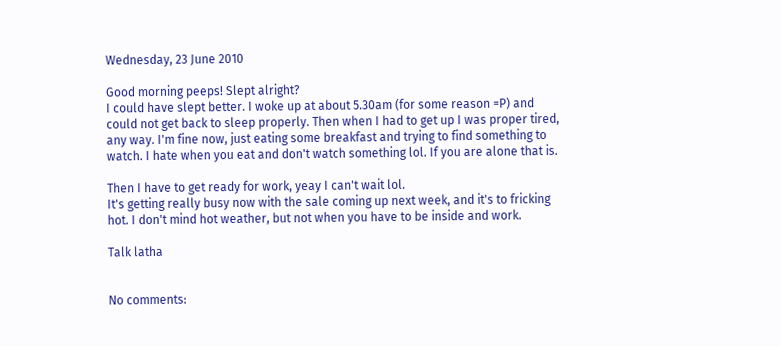Wednesday, 23 June 2010

Good morning peeps! Slept alright?
I could have slept better. I woke up at about 5.30am (for some reason =P) and could not get back to sleep properly. Then when I had to get up I was proper tired, any way. I'm fine now, just eating some breakfast and trying to find something to watch. I hate when you eat and don't watch something lol. If you are alone that is.

Then I have to get ready for work, yeay I can't wait lol.
It's getting really busy now with the sale coming up next week, and it's to fricking hot. I don't mind hot weather, but not when you have to be inside and work.

Talk latha


No comments: